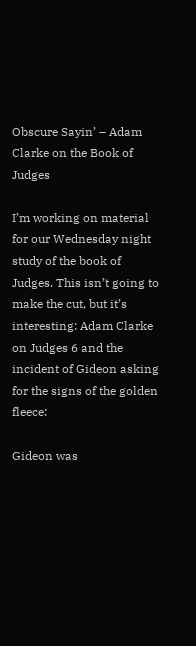Obscure Sayin’ – Adam Clarke on the Book of Judges

I’m working on material for our Wednesday night study of the book of Judges. This isn’t going to make the cut, but it’s interesting: Adam Clarke on Judges 6 and the incident of Gideon asking for the signs of the golden fleece:

Gideon was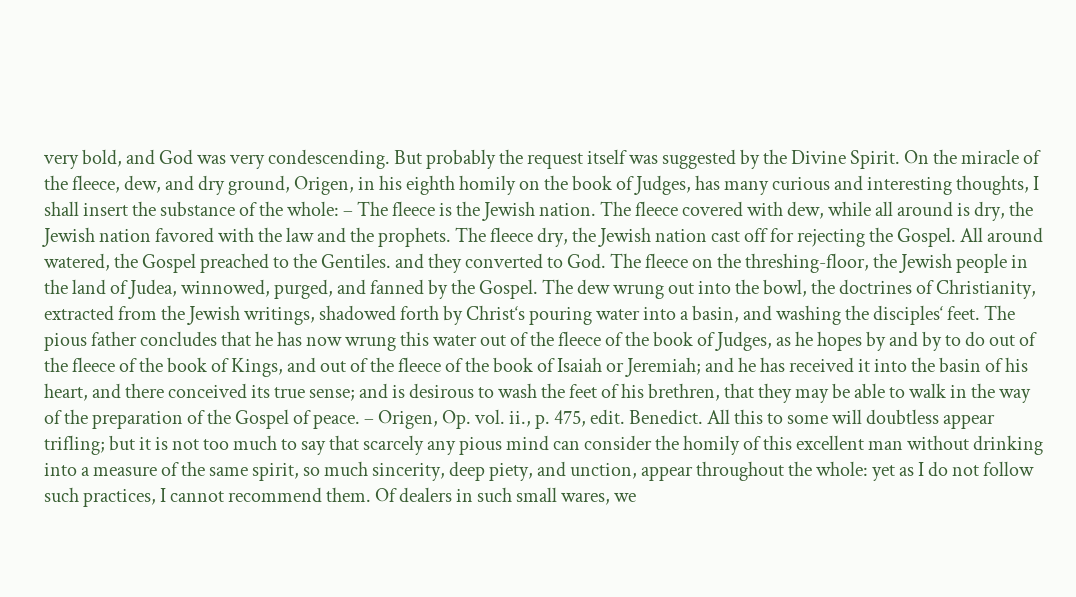very bold, and God was very condescending. But probably the request itself was suggested by the Divine Spirit. On the miracle of the fleece, dew, and dry ground, Origen, in his eighth homily on the book of Judges, has many curious and interesting thoughts, I shall insert the substance of the whole: – The fleece is the Jewish nation. The fleece covered with dew, while all around is dry, the Jewish nation favored with the law and the prophets. The fleece dry, the Jewish nation cast off for rejecting the Gospel. All around watered, the Gospel preached to the Gentiles. and they converted to God. The fleece on the threshing-floor, the Jewish people in the land of Judea, winnowed, purged, and fanned by the Gospel. The dew wrung out into the bowl, the doctrines of Christianity, extracted from the Jewish writings, shadowed forth by Christ‘s pouring water into a basin, and washing the disciples‘ feet. The pious father concludes that he has now wrung this water out of the fleece of the book of Judges, as he hopes by and by to do out of the fleece of the book of Kings, and out of the fleece of the book of Isaiah or Jeremiah; and he has received it into the basin of his heart, and there conceived its true sense; and is desirous to wash the feet of his brethren, that they may be able to walk in the way of the preparation of the Gospel of peace. – Origen, Op. vol. ii., p. 475, edit. Benedict. All this to some will doubtless appear trifling; but it is not too much to say that scarcely any pious mind can consider the homily of this excellent man without drinking into a measure of the same spirit, so much sincerity, deep piety, and unction, appear throughout the whole: yet as I do not follow such practices, I cannot recommend them. Of dealers in such small wares, we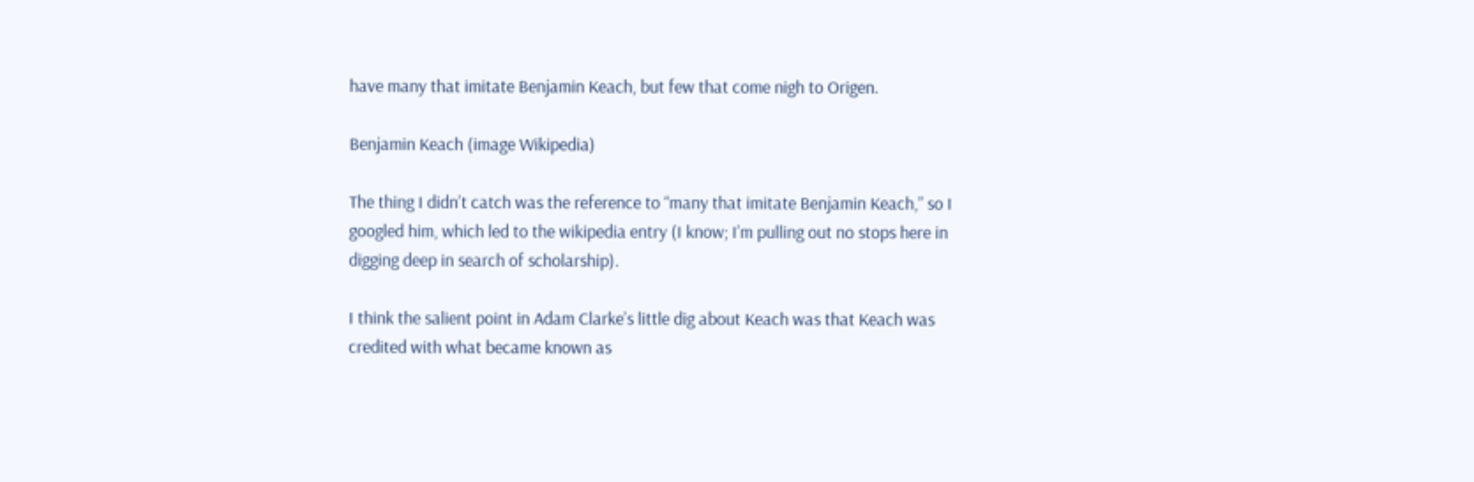have many that imitate Benjamin Keach, but few that come nigh to Origen.

Benjamin Keach (image Wikipedia)

The thing I didn’t catch was the reference to “many that imitate Benjamin Keach,” so I googled him, which led to the wikipedia entry (I know; I’m pulling out no stops here in digging deep in search of scholarship).

I think the salient point in Adam Clarke’s little dig about Keach was that Keach was credited with what became known as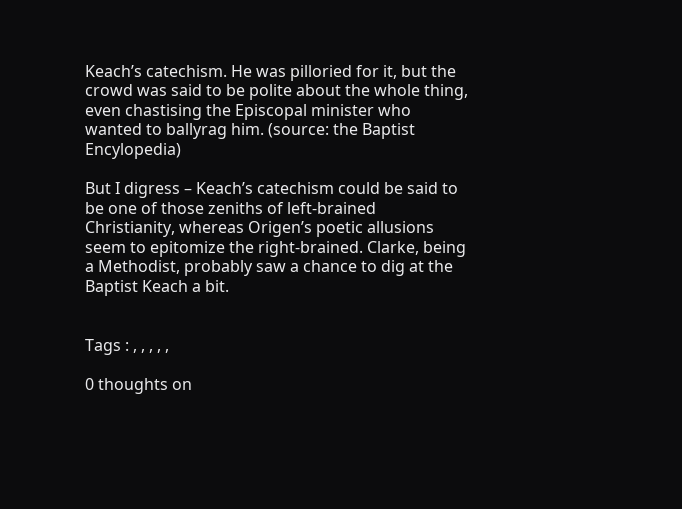Keach’s catechism. He was pilloried for it, but the crowd was said to be polite about the whole thing, even chastising the Episcopal minister who wanted to ballyrag him. (source: the Baptist Encylopedia)

But I digress – Keach’s catechism could be said to be one of those zeniths of left-brained Christianity, whereas Origen’s poetic allusions seem to epitomize the right-brained. Clarke, being a Methodist, probably saw a chance to dig at the Baptist Keach a bit.


Tags : , , , , ,

0 thoughts on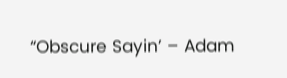“Obscure Sayin’ – Adam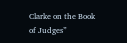Clarke on the Book of Judges”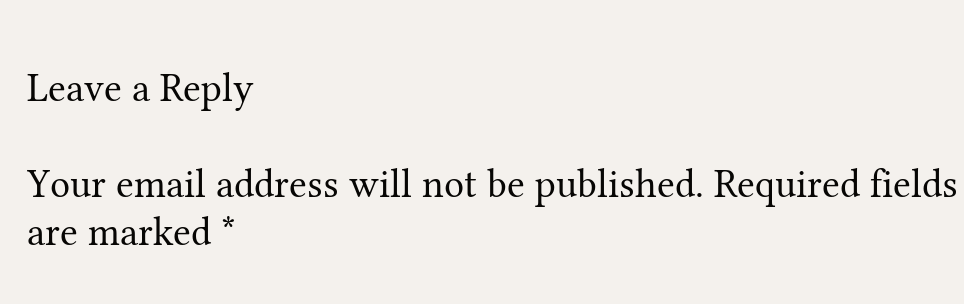Leave a Reply

Your email address will not be published. Required fields are marked *